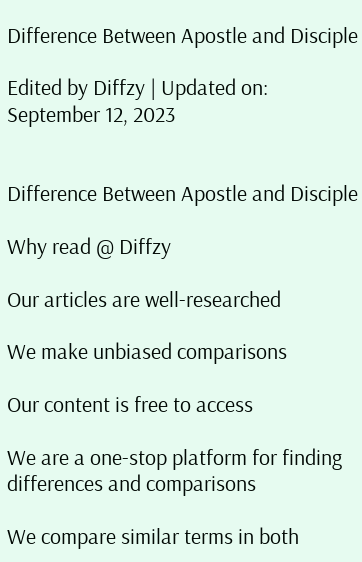Difference Between Apostle and Disciple

Edited by Diffzy | Updated on: September 12, 2023


Difference Between Apostle and Disciple

Why read @ Diffzy

Our articles are well-researched

We make unbiased comparisons

Our content is free to access

We are a one-stop platform for finding differences and comparisons

We compare similar terms in both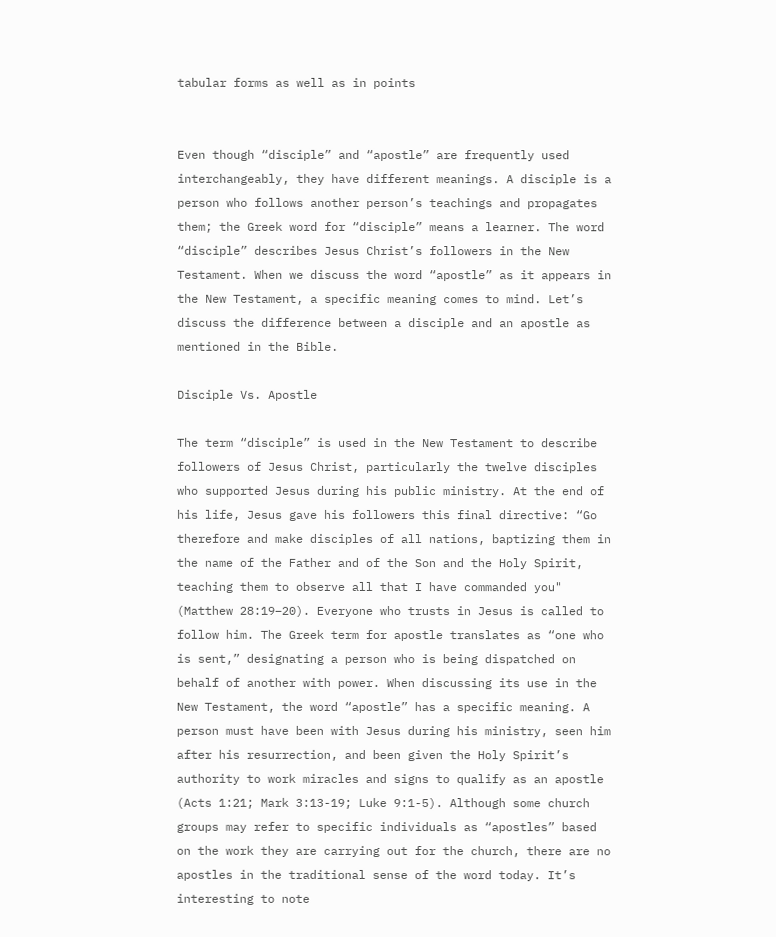tabular forms as well as in points


Even though “disciple” and “apostle” are frequently used interchangeably, they have different meanings. A disciple is a person who follows another person’s teachings and propagates them; the Greek word for “disciple” means a learner. The word “disciple” describes Jesus Christ’s followers in the New Testament. When we discuss the word “apostle” as it appears in the New Testament, a specific meaning comes to mind. Let’s discuss the difference between a disciple and an apostle as mentioned in the Bible.

Disciple Vs. Apostle

The term “disciple” is used in the New Testament to describe followers of Jesus Christ, particularly the twelve disciples who supported Jesus during his public ministry. At the end of his life, Jesus gave his followers this final directive: “Go therefore and make disciples of all nations, baptizing them in the name of the Father and of the Son and the Holy Spirit, teaching them to observe all that I have commanded you" (Matthew 28:19–20). Everyone who trusts in Jesus is called to follow him. The Greek term for apostle translates as “one who is sent,” designating a person who is being dispatched on behalf of another with power. When discussing its use in the New Testament, the word “apostle” has a specific meaning. A person must have been with Jesus during his ministry, seen him after his resurrection, and been given the Holy Spirit’s authority to work miracles and signs to qualify as an apostle (Acts 1:21; Mark 3:13-19; Luke 9:1-5). Although some church groups may refer to specific individuals as “apostles” based on the work they are carrying out for the church, there are no apostles in the traditional sense of the word today. It’s interesting to note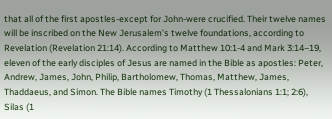that all of the first apostles-except for John-were crucified. Their twelve names will be inscribed on the New Jerusalem’s twelve foundations, according to Revelation (Revelation 21:14). According to Matthew 10:1-4 and Mark 3:14–19, eleven of the early disciples of Jesus are named in the Bible as apostles: Peter, Andrew, James, John, Philip, Bartholomew, Thomas, Matthew, James, Thaddaeus, and Simon. The Bible names Timothy (1 Thessalonians 1:1; 2:6), Silas (1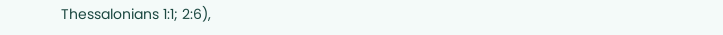Thessalonians 1:1; 2:6),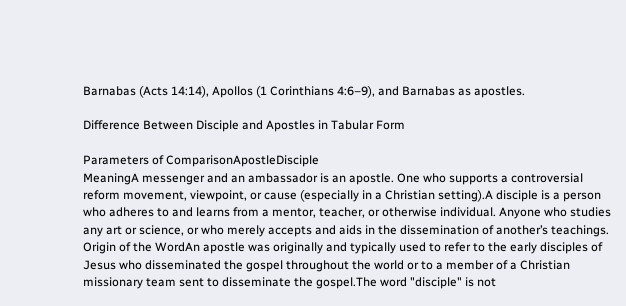Barnabas (Acts 14:14), Apollos (1 Corinthians 4:6–9), and Barnabas as apostles.

Difference Between Disciple and Apostles in Tabular Form

Parameters of ComparisonApostleDisciple
MeaningA messenger and an ambassador is an apostle. One who supports a controversial reform movement, viewpoint, or cause (especially in a Christian setting).A disciple is a person who adheres to and learns from a mentor, teacher, or otherwise individual. Anyone who studies any art or science, or who merely accepts and aids in the dissemination of another’s teachings.
Origin of the WordAn apostle was originally and typically used to refer to the early disciples of Jesus who disseminated the gospel throughout the world or to a member of a Christian missionary team sent to disseminate the gospel.The word "disciple" is not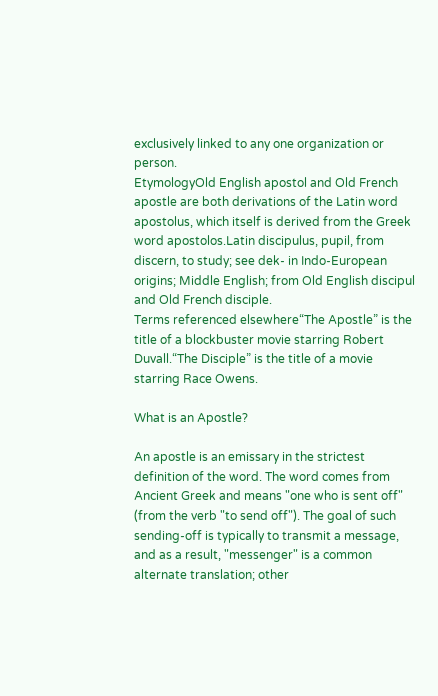exclusively linked to any one organization or person.
EtymologyOld English apostol and Old French apostle are both derivations of the Latin word apostolus, which itself is derived from the Greek word apostolos.Latin discipulus, pupil, from discern, to study; see dek- in Indo-European origins; Middle English; from Old English discipul and Old French disciple.
Terms referenced elsewhere“The Apostle” is the title of a blockbuster movie starring Robert Duvall.“The Disciple” is the title of a movie starring Race Owens.

What is an Apostle?

An apostle is an emissary in the strictest definition of the word. The word comes from Ancient Greek and means "one who is sent off" (from the verb "to send off"). The goal of such sending-off is typically to transmit a message, and as a result, "messenger" is a common alternate translation; other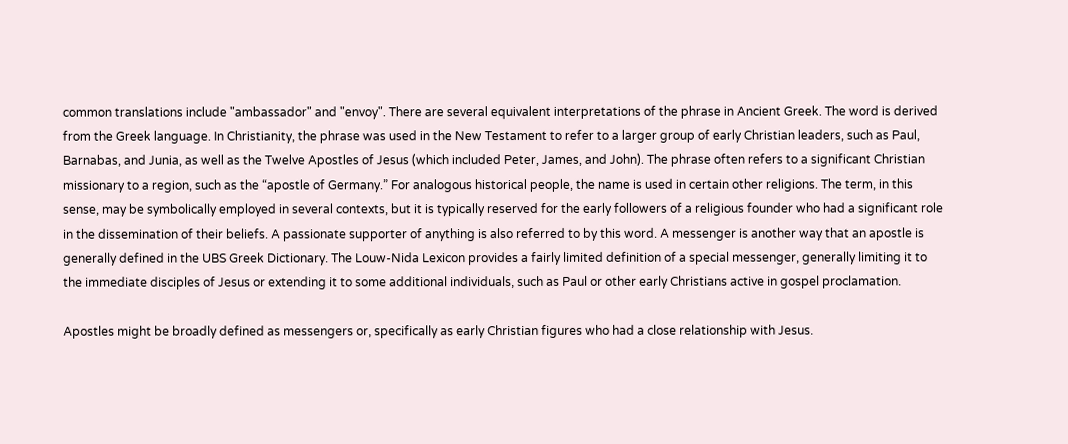common translations include "ambassador" and "envoy". There are several equivalent interpretations of the phrase in Ancient Greek. The word is derived from the Greek language. In Christianity, the phrase was used in the New Testament to refer to a larger group of early Christian leaders, such as Paul, Barnabas, and Junia, as well as the Twelve Apostles of Jesus (which included Peter, James, and John). The phrase often refers to a significant Christian missionary to a region, such as the “apostle of Germany.” For analogous historical people, the name is used in certain other religions. The term, in this sense, may be symbolically employed in several contexts, but it is typically reserved for the early followers of a religious founder who had a significant role in the dissemination of their beliefs. A passionate supporter of anything is also referred to by this word. A messenger is another way that an apostle is generally defined in the UBS Greek Dictionary. The Louw-Nida Lexicon provides a fairly limited definition of a special messenger, generally limiting it to the immediate disciples of Jesus or extending it to some additional individuals, such as Paul or other early Christians active in gospel proclamation.

Apostles might be broadly defined as messengers or, specifically as early Christian figures who had a close relationship with Jesus.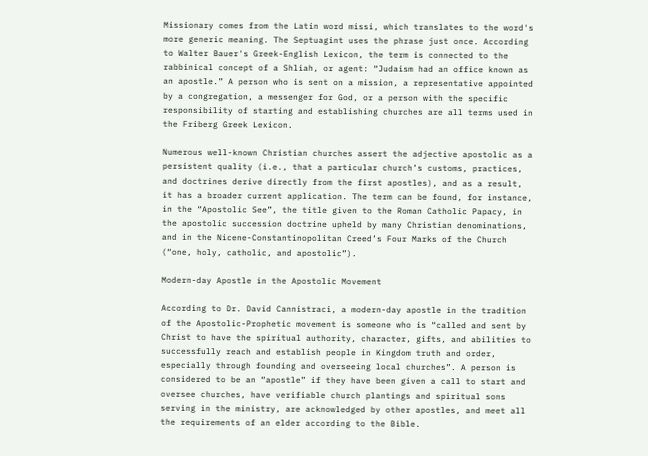Missionary comes from the Latin word missi, which translates to the word's more generic meaning. The Septuagint uses the phrase just once. According to Walter Bauer's Greek-English Lexicon, the term is connected to the rabbinical concept of a Shliah, or agent: “Judaism had an office known as an apostle.” A person who is sent on a mission, a representative appointed by a congregation, a messenger for God, or a person with the specific responsibility of starting and establishing churches are all terms used in the Friberg Greek Lexicon.

Numerous well-known Christian churches assert the adjective apostolic as a persistent quality (i.e., that a particular church’s customs, practices, and doctrines derive directly from the first apostles), and as a result, it has a broader current application. The term can be found, for instance, in the “Apostolic See”, the title given to the Roman Catholic Papacy, in the apostolic succession doctrine upheld by many Christian denominations, and in the Nicene-Constantinopolitan Creed’s Four Marks of the Church (“one, holy, catholic, and apostolic”).

Modern-day Apostle in the Apostolic Movement

According to Dr. David Cannistraci, a modern-day apostle in the tradition of the Apostolic-Prophetic movement is someone who is “called and sent by Christ to have the spiritual authority, character, gifts, and abilities to successfully reach and establish people in Kingdom truth and order, especially through founding and overseeing local churches”. A person is considered to be an “apostle” if they have been given a call to start and oversee churches, have verifiable church plantings and spiritual sons serving in the ministry, are acknowledged by other apostles, and meet all the requirements of an elder according to the Bible.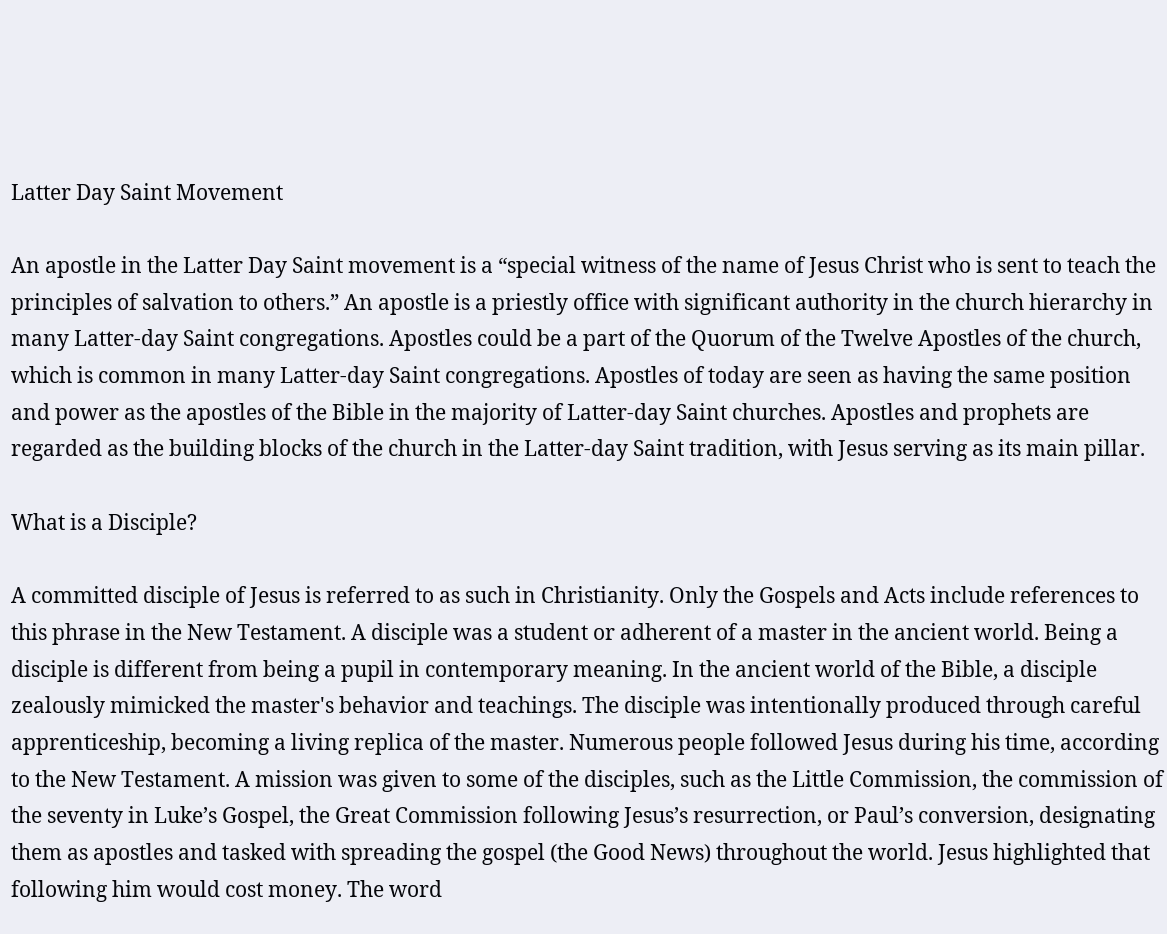Latter Day Saint Movement

An apostle in the Latter Day Saint movement is a “special witness of the name of Jesus Christ who is sent to teach the principles of salvation to others.” An apostle is a priestly office with significant authority in the church hierarchy in many Latter-day Saint congregations. Apostles could be a part of the Quorum of the Twelve Apostles of the church, which is common in many Latter-day Saint congregations. Apostles of today are seen as having the same position and power as the apostles of the Bible in the majority of Latter-day Saint churches. Apostles and prophets are regarded as the building blocks of the church in the Latter-day Saint tradition, with Jesus serving as its main pillar.

What is a Disciple?

A committed disciple of Jesus is referred to as such in Christianity. Only the Gospels and Acts include references to this phrase in the New Testament. A disciple was a student or adherent of a master in the ancient world. Being a disciple is different from being a pupil in contemporary meaning. In the ancient world of the Bible, a disciple zealously mimicked the master's behavior and teachings. The disciple was intentionally produced through careful apprenticeship, becoming a living replica of the master. Numerous people followed Jesus during his time, according to the New Testament. A mission was given to some of the disciples, such as the Little Commission, the commission of the seventy in Luke’s Gospel, the Great Commission following Jesus’s resurrection, or Paul’s conversion, designating them as apostles and tasked with spreading the gospel (the Good News) throughout the world. Jesus highlighted that following him would cost money. The word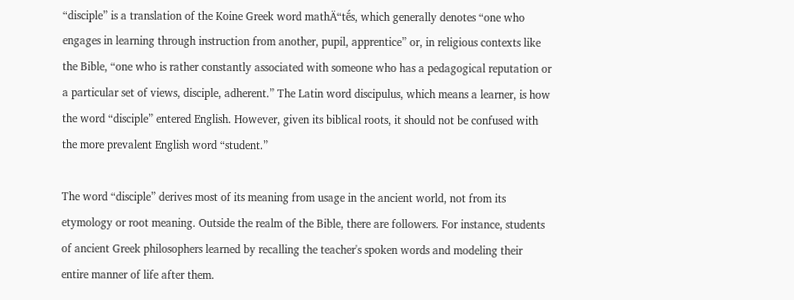“disciple” is a translation of the Koine Greek word mathÄ“tḗs, which generally denotes “one who engages in learning through instruction from another, pupil, apprentice” or, in religious contexts like the Bible, “one who is rather constantly associated with someone who has a pedagogical reputation or a particular set of views, disciple, adherent.” The Latin word discipulus, which means a learner, is how the word “disciple” entered English. However, given its biblical roots, it should not be confused with the more prevalent English word “student.”

The word “disciple” derives most of its meaning from usage in the ancient world, not from its etymology or root meaning. Outside the realm of the Bible, there are followers. For instance, students of ancient Greek philosophers learned by recalling the teacher's spoken words and modeling their entire manner of life after them.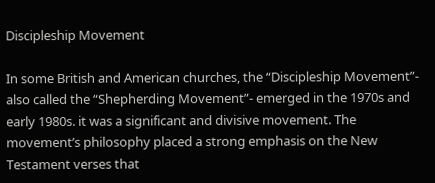Discipleship Movement

In some British and American churches, the “Discipleship Movement”- also called the “Shepherding Movement”- emerged in the 1970s and early 1980s. it was a significant and divisive movement. The movement’s philosophy placed a strong emphasis on the New Testament verses that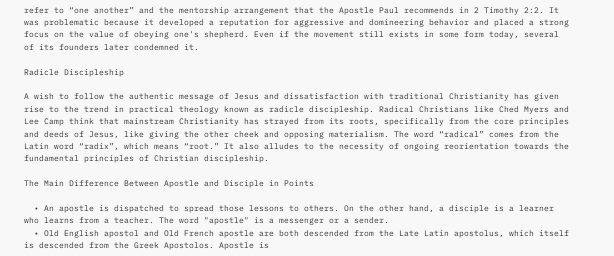refer to “one another” and the mentorship arrangement that the Apostle Paul recommends in 2 Timothy 2:2. It was problematic because it developed a reputation for aggressive and domineering behavior and placed a strong focus on the value of obeying one's shepherd. Even if the movement still exists in some form today, several of its founders later condemned it.

Radicle Discipleship

A wish to follow the authentic message of Jesus and dissatisfaction with traditional Christianity has given rise to the trend in practical theology known as radicle discipleship. Radical Christians like Ched Myers and Lee Camp think that mainstream Christianity has strayed from its roots, specifically from the core principles and deeds of Jesus, like giving the other cheek and opposing materialism. The word “radical” comes from the Latin word “radix”, which means “root.” It also alludes to the necessity of ongoing reorientation towards the fundamental principles of Christian discipleship.

The Main Difference Between Apostle and Disciple in Points

  • An apostle is dispatched to spread those lessons to others. On the other hand, a disciple is a learner who learns from a teacher. The word "apostle" is a messenger or a sender.
  • Old English apostol and Old French apostle are both descended from the Late Latin apostolus, which itself is descended from the Greek Apostolos. Apostle is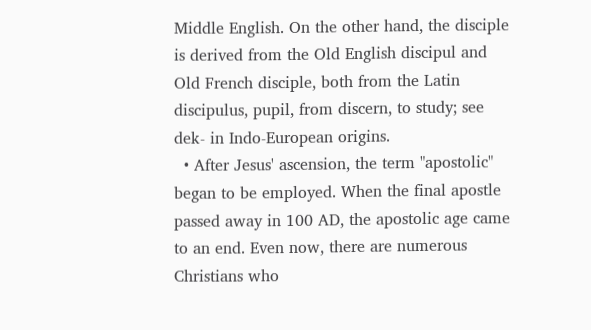Middle English. On the other hand, the disciple is derived from the Old English discipul and Old French disciple, both from the Latin discipulus, pupil, from discern, to study; see dek- in Indo-European origins.
  • After Jesus' ascension, the term "apostolic" began to be employed. When the final apostle passed away in 100 AD, the apostolic age came to an end. Even now, there are numerous Christians who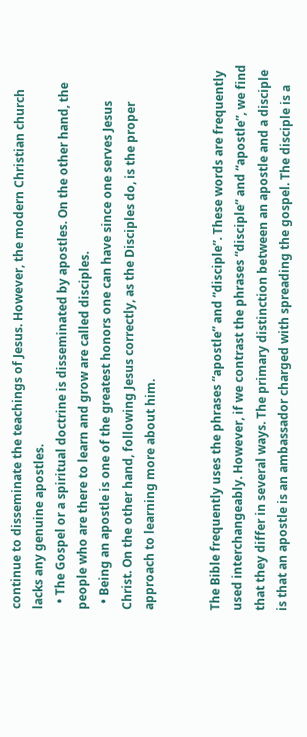continue to disseminate the teachings of Jesus. However, the modern Christian church lacks any genuine apostles.
  • The Gospel or a spiritual doctrine is disseminated by apostles. On the other hand, the people who are there to learn and grow are called disciples.
  • Being an apostle is one of the greatest honors one can have since one serves Jesus Christ. On the other hand, following Jesus correctly, as the Disciples do, is the proper approach to learning more about him.


The Bible frequently uses the phrases “apostle” and “disciple”. These words are frequently used interchangeably. However, if we contrast the phrases “disciple” and “apostle”, we find that they differ in several ways. The primary distinction between an apostle and a disciple is that an apostle is an ambassador charged with spreading the gospel. The disciple is a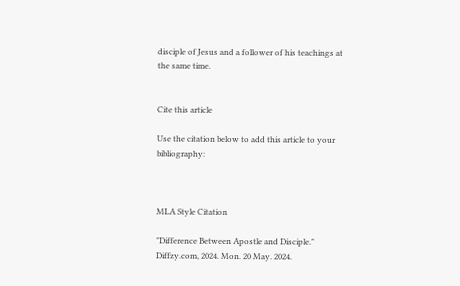disciple of Jesus and a follower of his teachings at the same time.


Cite this article

Use the citation below to add this article to your bibliography:



MLA Style Citation

"Difference Between Apostle and Disciple." Diffzy.com, 2024. Mon. 20 May. 2024.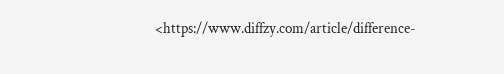<https://www.diffzy.com/article/difference-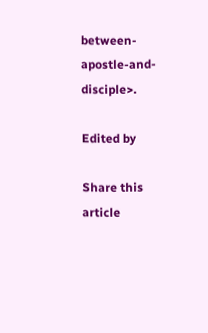between-apostle-and-disciple>.

Edited by

Share this article